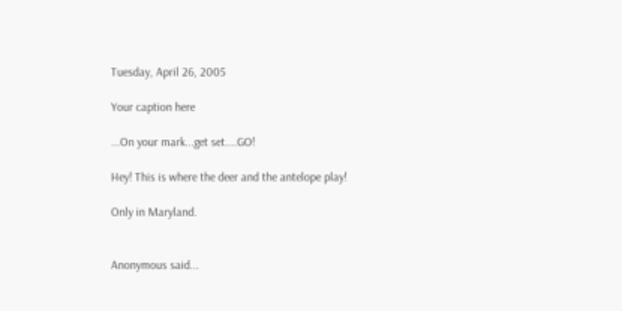Tuesday, April 26, 2005

Your caption here

...On your mark...get set....GO!

Hey! This is where the deer and the antelope play!

Only in Maryland.


Anonymous said...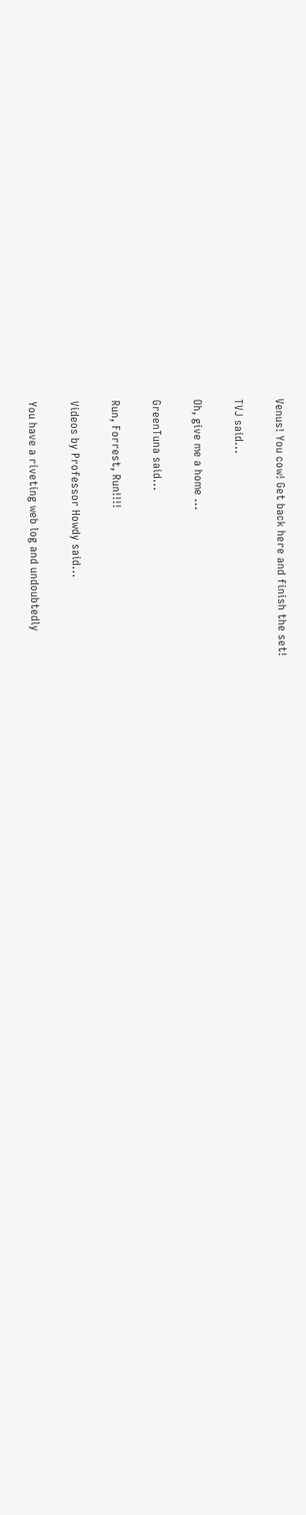Venus! You cow! Get back here and finish the set!

TVJ said...

Oh, give me a home ...

GreenTuna said...

Run, Forrest, Run!!!!

Videos by Professor Howdy said...

You have a riveting web log and undoubtedly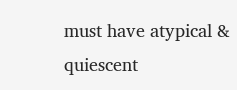must have atypical & quiescent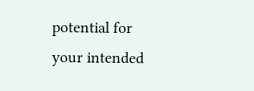potential for
your intended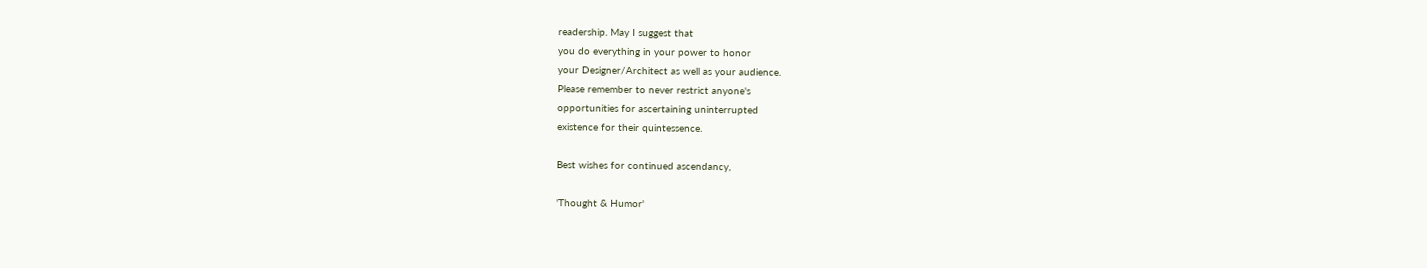readership. May I suggest that
you do everything in your power to honor
your Designer/Architect as well as your audience.
Please remember to never restrict anyone's
opportunities for ascertaining uninterrupted
existence for their quintessence.

Best wishes for continued ascendancy,

'Thought & Humor'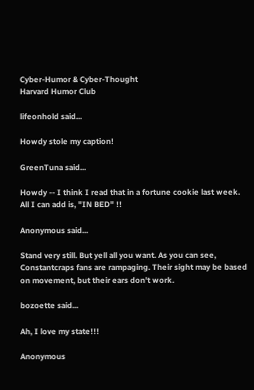Cyber-Humor & Cyber-Thought
Harvard Humor Club

lifeonhold said...

Howdy stole my caption!

GreenTuna said...

Howdy -- I think I read that in a fortune cookie last week. All I can add is, "IN BED" !!

Anonymous said...

Stand very still. But yell all you want. As you can see, Constantcraps fans are rampaging. Their sight may be based on movement, but their ears don't work.

bozoette said...

Ah, I love my state!!!

Anonymous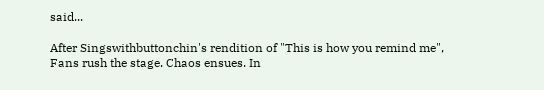said...

After Singswithbuttonchin's rendition of "This is how you remind me", Fans rush the stage. Chaos ensues. In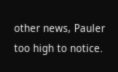other news, Pauler too high to notice.